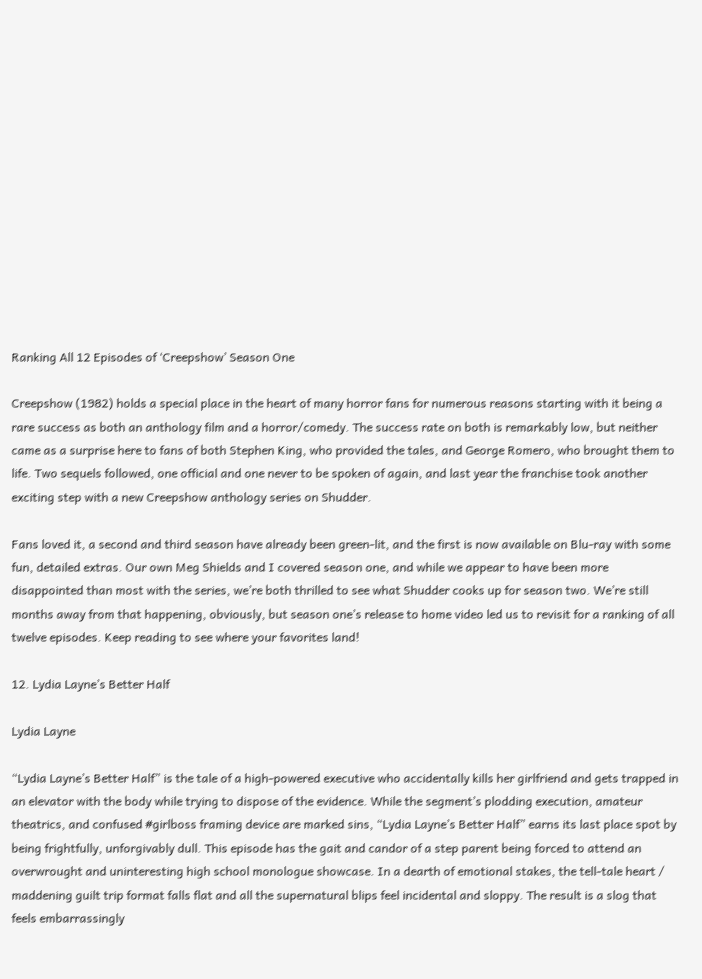Ranking All 12 Episodes of ‘Creepshow’ Season One

Creepshow (1982) holds a special place in the heart of many horror fans for numerous reasons starting with it being a rare success as both an anthology film and a horror/comedy. The success rate on both is remarkably low, but neither came as a surprise here to fans of both Stephen King, who provided the tales, and George Romero, who brought them to life. Two sequels followed, one official and one never to be spoken of again, and last year the franchise took another exciting step with a new Creepshow anthology series on Shudder.

Fans loved it, a second and third season have already been green-lit, and the first is now available on Blu-ray with some fun, detailed extras. Our own Meg Shields and I covered season one, and while we appear to have been more disappointed than most with the series, we’re both thrilled to see what Shudder cooks up for season two. We’re still months away from that happening, obviously, but season one’s release to home video led us to revisit for a ranking of all twelve episodes. Keep reading to see where your favorites land!

12. Lydia Layne’s Better Half

Lydia Layne

“Lydia Layne’s Better Half” is the tale of a high-powered executive who accidentally kills her girlfriend and gets trapped in an elevator with the body while trying to dispose of the evidence. While the segment’s plodding execution, amateur theatrics, and confused #girlboss framing device are marked sins, “Lydia Layne’s Better Half” earns its last place spot by being frightfully, unforgivably dull. This episode has the gait and candor of a step parent being forced to attend an overwrought and uninteresting high school monologue showcase. In a dearth of emotional stakes, the tell-tale heart / maddening guilt trip format falls flat and all the supernatural blips feel incidental and sloppy. The result is a slog that feels embarrassingly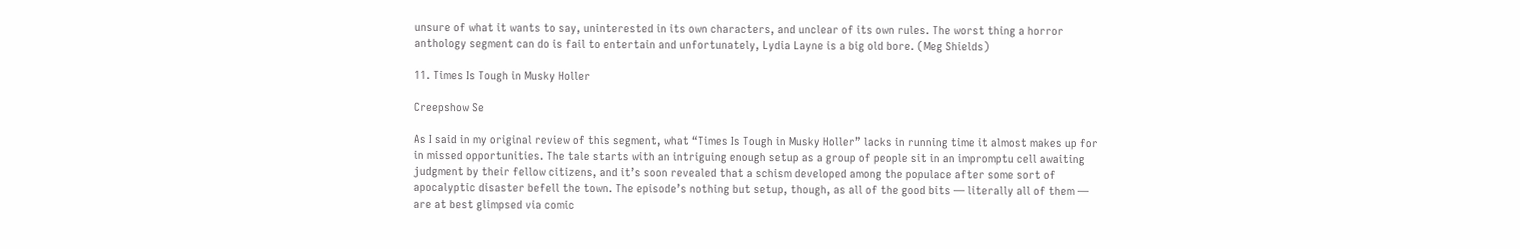unsure of what it wants to say, uninterested in its own characters, and unclear of its own rules. The worst thing a horror anthology segment can do is fail to entertain and unfortunately, Lydia Layne is a big old bore. (Meg Shields)

11. Times Is Tough in Musky Holler

Creepshow Se

As I said in my original review of this segment, what “Times Is Tough in Musky Holler” lacks in running time it almost makes up for in missed opportunities. The tale starts with an intriguing enough setup as a group of people sit in an impromptu cell awaiting judgment by their fellow citizens, and it’s soon revealed that a schism developed among the populace after some sort of apocalyptic disaster befell the town. The episode’s nothing but setup, though, as all of the good bits — literally all of them — are at best glimpsed via comic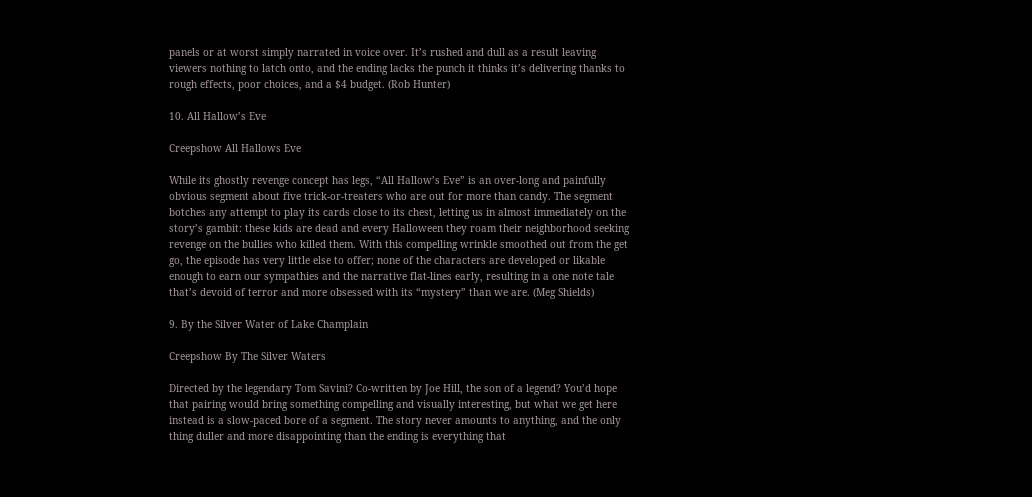panels or at worst simply narrated in voice over. It’s rushed and dull as a result leaving viewers nothing to latch onto, and the ending lacks the punch it thinks it’s delivering thanks to rough effects, poor choices, and a $4 budget. (Rob Hunter)

10. All Hallow’s Eve

Creepshow All Hallows Eve

While its ghostly revenge concept has legs, “All Hallow’s Eve” is an over-long and painfully obvious segment about five trick-or-treaters who are out for more than candy. The segment botches any attempt to play its cards close to its chest, letting us in almost immediately on the story’s gambit: these kids are dead and every Halloween they roam their neighborhood seeking revenge on the bullies who killed them. With this compelling wrinkle smoothed out from the get go, the episode has very little else to offer; none of the characters are developed or likable enough to earn our sympathies and the narrative flat-lines early, resulting in a one note tale that’s devoid of terror and more obsessed with its “mystery” than we are. (Meg Shields)

9. By the Silver Water of Lake Champlain

Creepshow By The Silver Waters

Directed by the legendary Tom Savini? Co-written by Joe Hill, the son of a legend? You’d hope that pairing would bring something compelling and visually interesting, but what we get here instead is a slow-paced bore of a segment. The story never amounts to anything, and the only thing duller and more disappointing than the ending is everything that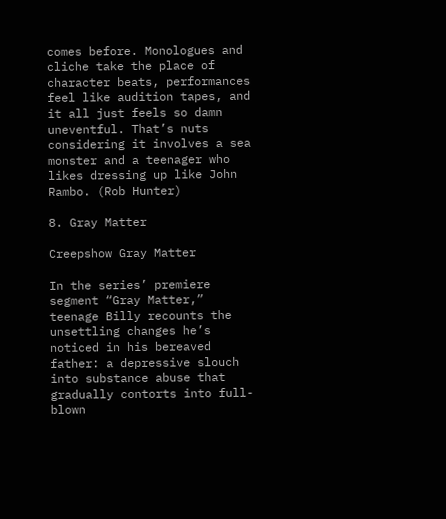comes before. Monologues and cliche take the place of character beats, performances feel like audition tapes, and it all just feels so damn uneventful. That’s nuts considering it involves a sea monster and a teenager who likes dressing up like John Rambo. (Rob Hunter)

8. Gray Matter

Creepshow Gray Matter

In the series’ premiere segment “Gray Matter,” teenage Billy recounts the unsettling changes he’s noticed in his bereaved father: a depressive slouch into substance abuse that gradually contorts into full-blown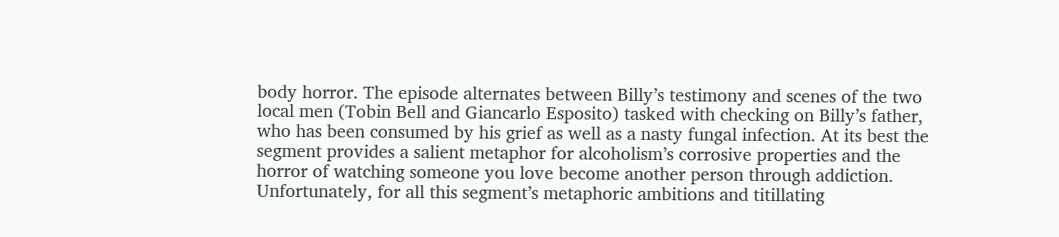body horror. The episode alternates between Billy’s testimony and scenes of the two local men (Tobin Bell and Giancarlo Esposito) tasked with checking on Billy’s father, who has been consumed by his grief as well as a nasty fungal infection. At its best the segment provides a salient metaphor for alcoholism’s corrosive properties and the horror of watching someone you love become another person through addiction. Unfortunately, for all this segment’s metaphoric ambitions and titillating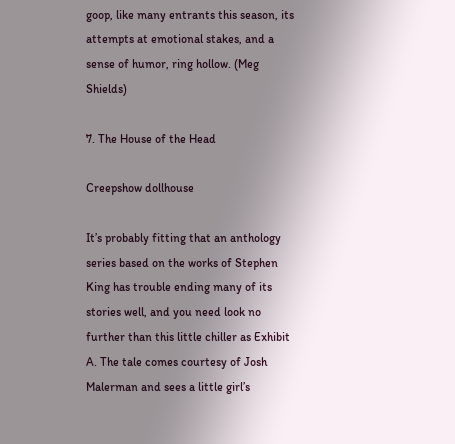goop, like many entrants this season, its attempts at emotional stakes, and a sense of humor, ring hollow. (Meg Shields)

7. The House of the Head

Creepshow dollhouse

It’s probably fitting that an anthology series based on the works of Stephen King has trouble ending many of its stories well, and you need look no further than this little chiller as Exhibit A. The tale comes courtesy of Josh Malerman and sees a little girl’s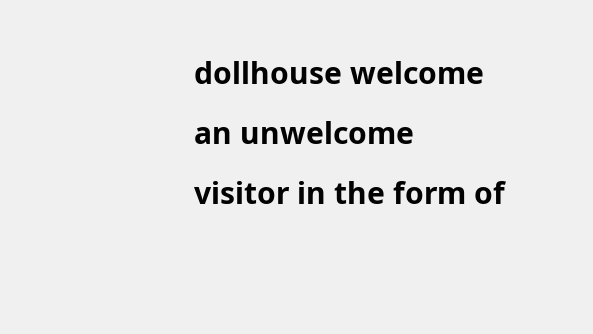dollhouse welcome an unwelcome visitor in the form of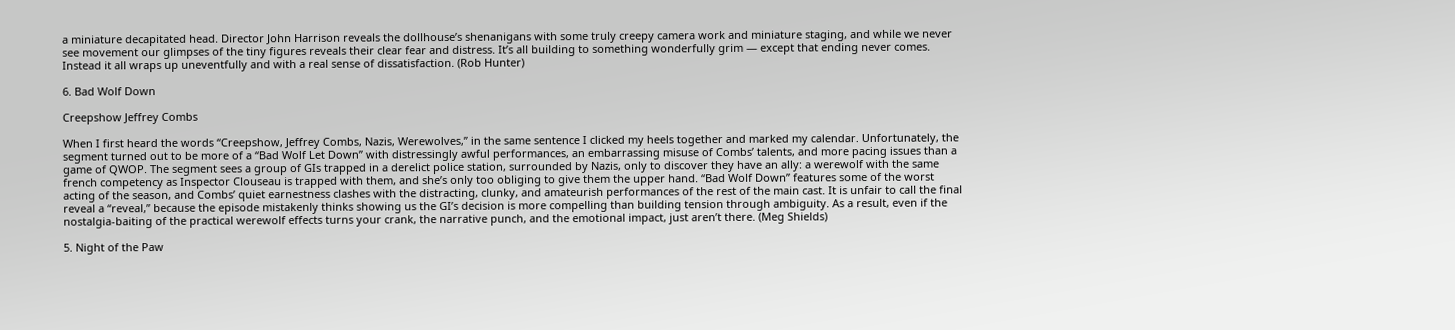a miniature decapitated head. Director John Harrison reveals the dollhouse’s shenanigans with some truly creepy camera work and miniature staging, and while we never see movement our glimpses of the tiny figures reveals their clear fear and distress. It’s all building to something wonderfully grim — except that ending never comes. Instead it all wraps up uneventfully and with a real sense of dissatisfaction. (Rob Hunter)

6. Bad Wolf Down

Creepshow Jeffrey Combs

When I first heard the words “Creepshow, Jeffrey Combs, Nazis, Werewolves,” in the same sentence I clicked my heels together and marked my calendar. Unfortunately, the segment turned out to be more of a “Bad Wolf Let Down” with distressingly awful performances, an embarrassing misuse of Combs’ talents, and more pacing issues than a game of QWOP. The segment sees a group of GIs trapped in a derelict police station, surrounded by Nazis, only to discover they have an ally: a werewolf with the same french competency as Inspector Clouseau is trapped with them, and she’s only too obliging to give them the upper hand. “Bad Wolf Down” features some of the worst acting of the season, and Combs’ quiet earnestness clashes with the distracting, clunky, and amateurish performances of the rest of the main cast. It is unfair to call the final reveal a “reveal,” because the episode mistakenly thinks showing us the GI’s decision is more compelling than building tension through ambiguity. As a result, even if the nostalgia-baiting of the practical werewolf effects turns your crank, the narrative punch, and the emotional impact, just aren’t there. (Meg Shields)

5. Night of the Paw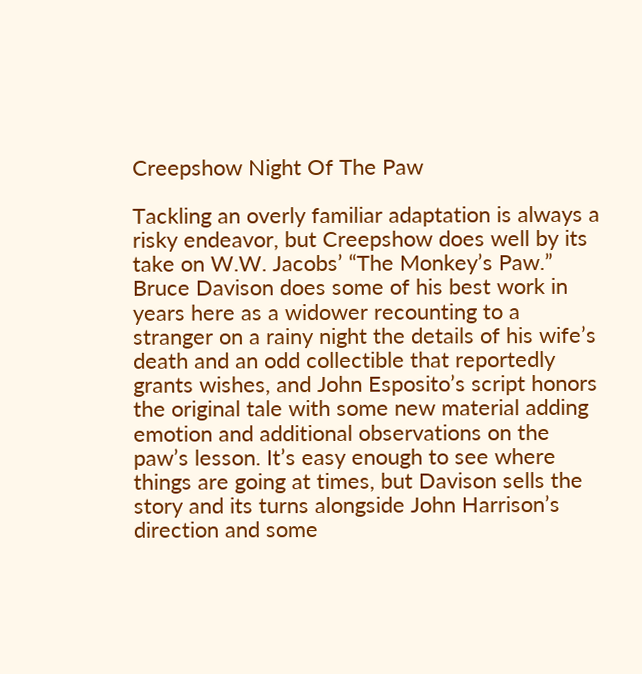Creepshow Night Of The Paw

Tackling an overly familiar adaptation is always a risky endeavor, but Creepshow does well by its take on W.W. Jacobs’ “The Monkey’s Paw.” Bruce Davison does some of his best work in years here as a widower recounting to a stranger on a rainy night the details of his wife’s death and an odd collectible that reportedly grants wishes, and John Esposito’s script honors the original tale with some new material adding emotion and additional observations on the paw’s lesson. It’s easy enough to see where things are going at times, but Davison sells the story and its turns alongside John Harrison’s direction and some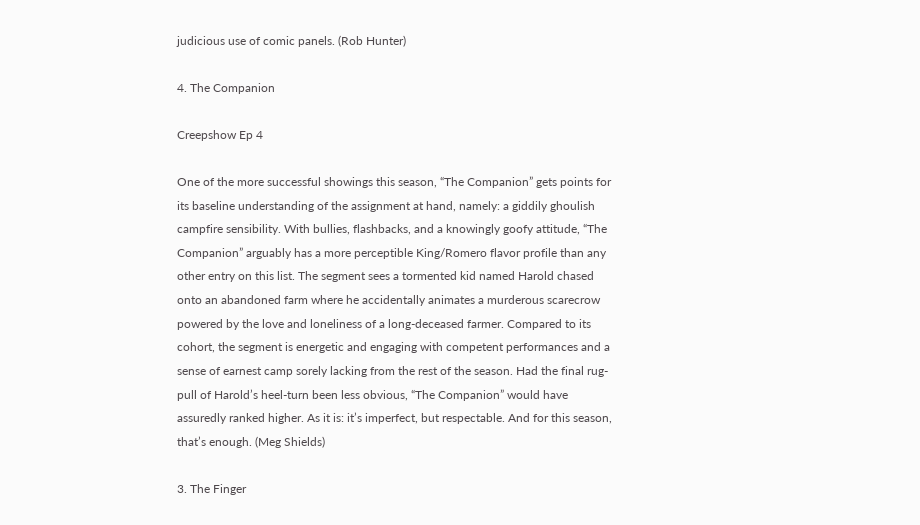judicious use of comic panels. (Rob Hunter)

4. The Companion

Creepshow Ep 4

One of the more successful showings this season, “The Companion” gets points for its baseline understanding of the assignment at hand, namely: a giddily ghoulish campfire sensibility. With bullies, flashbacks, and a knowingly goofy attitude, “The Companion” arguably has a more perceptible King/Romero flavor profile than any other entry on this list. The segment sees a tormented kid named Harold chased onto an abandoned farm where he accidentally animates a murderous scarecrow powered by the love and loneliness of a long-deceased farmer. Compared to its cohort, the segment is energetic and engaging with competent performances and a sense of earnest camp sorely lacking from the rest of the season. Had the final rug-pull of Harold’s heel-turn been less obvious, “The Companion” would have assuredly ranked higher. As it is: it’s imperfect, but respectable. And for this season, that’s enough. (Meg Shields)

3. The Finger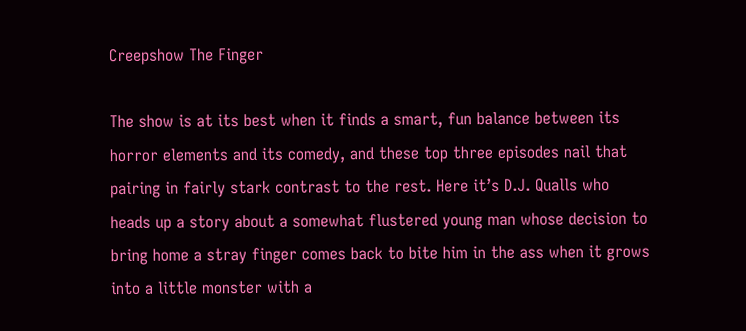Creepshow The Finger

The show is at its best when it finds a smart, fun balance between its horror elements and its comedy, and these top three episodes nail that pairing in fairly stark contrast to the rest. Here it’s D.J. Qualls who heads up a story about a somewhat flustered young man whose decision to bring home a stray finger comes back to bite him in the ass when it grows into a little monster with a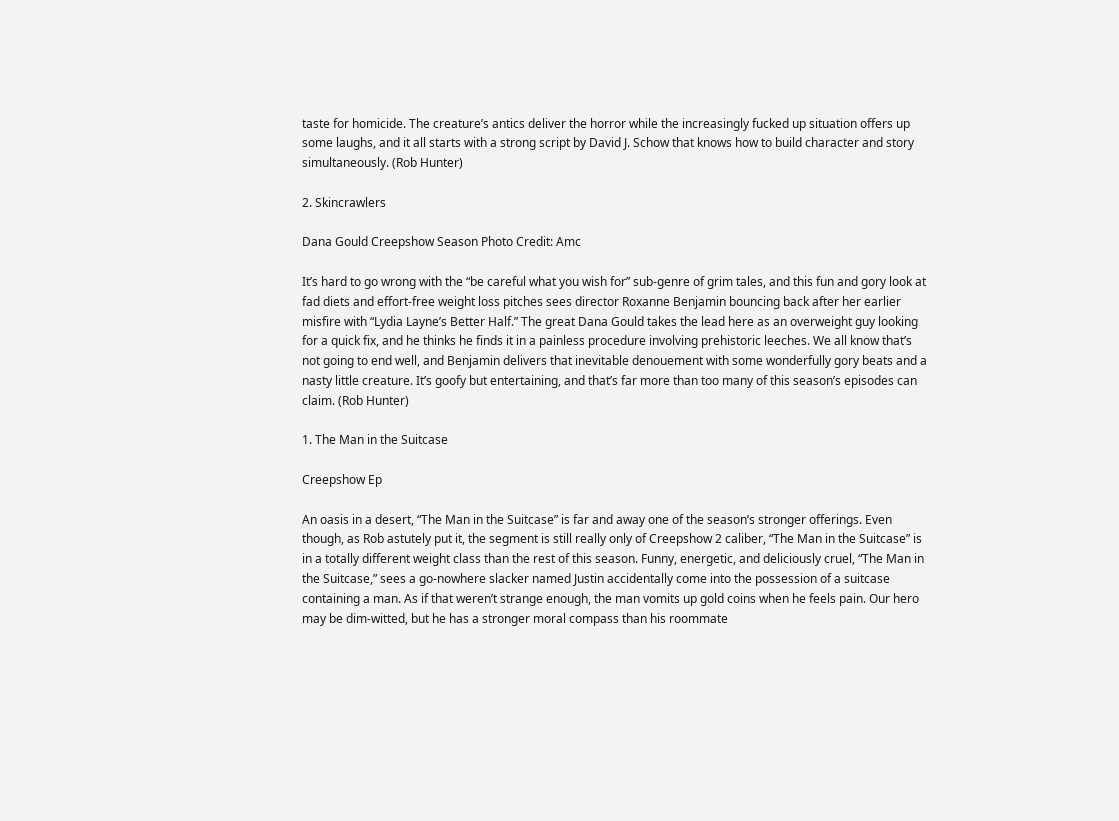taste for homicide. The creature’s antics deliver the horror while the increasingly fucked up situation offers up some laughs, and it all starts with a strong script by David J. Schow that knows how to build character and story simultaneously. (Rob Hunter)

2. Skincrawlers

Dana Gould Creepshow Season Photo Credit: Amc

It’s hard to go wrong with the “be careful what you wish for” sub-genre of grim tales, and this fun and gory look at fad diets and effort-free weight loss pitches sees director Roxanne Benjamin bouncing back after her earlier misfire with “Lydia Layne’s Better Half.” The great Dana Gould takes the lead here as an overweight guy looking for a quick fix, and he thinks he finds it in a painless procedure involving prehistoric leeches. We all know that’s not going to end well, and Benjamin delivers that inevitable denouement with some wonderfully gory beats and a nasty little creature. It’s goofy but entertaining, and that’s far more than too many of this season’s episodes can claim. (Rob Hunter)

1. The Man in the Suitcase

Creepshow Ep

An oasis in a desert, “The Man in the Suitcase” is far and away one of the season’s stronger offerings. Even though, as Rob astutely put it, the segment is still really only of Creepshow 2 caliber, “The Man in the Suitcase” is in a totally different weight class than the rest of this season. Funny, energetic, and deliciously cruel, “The Man in the Suitcase,” sees a go-nowhere slacker named Justin accidentally come into the possession of a suitcase containing a man. As if that weren’t strange enough, the man vomits up gold coins when he feels pain. Our hero may be dim-witted, but he has a stronger moral compass than his roommate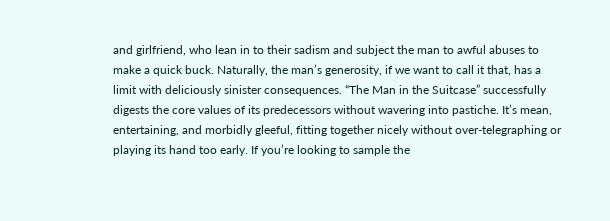and girlfriend, who lean in to their sadism and subject the man to awful abuses to make a quick buck. Naturally, the man’s generosity, if we want to call it that, has a limit with deliciously sinister consequences. “The Man in the Suitcase” successfully digests the core values of its predecessors without wavering into pastiche. It’s mean, entertaining, and morbidly gleeful, fitting together nicely without over-telegraphing or playing its hand too early. If you’re looking to sample the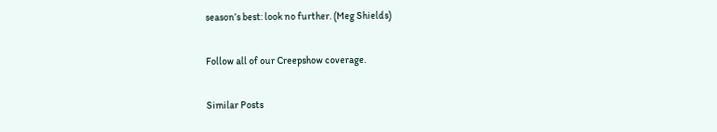season’s best: look no further. (Meg Shields)

Follow all of our Creepshow coverage.

Similar Posts